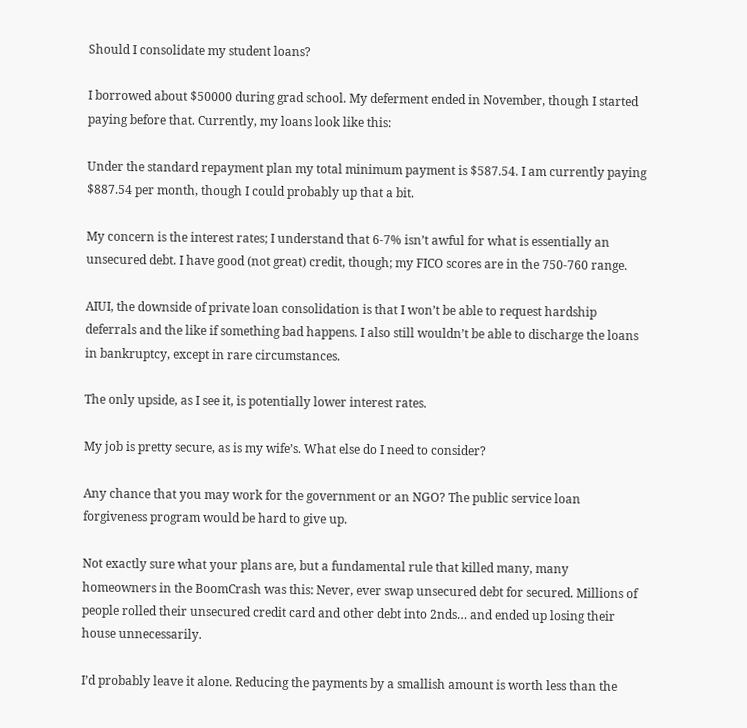Should I consolidate my student loans?

I borrowed about $50000 during grad school. My deferment ended in November, though I started paying before that. Currently, my loans look like this:

Under the standard repayment plan my total minimum payment is $587.54. I am currently paying $887.54 per month, though I could probably up that a bit.

My concern is the interest rates; I understand that 6-7% isn’t awful for what is essentially an unsecured debt. I have good (not great) credit, though; my FICO scores are in the 750-760 range.

AIUI, the downside of private loan consolidation is that I won’t be able to request hardship deferrals and the like if something bad happens. I also still wouldn’t be able to discharge the loans in bankruptcy, except in rare circumstances.

The only upside, as I see it, is potentially lower interest rates.

My job is pretty secure, as is my wife’s. What else do I need to consider?

Any chance that you may work for the government or an NGO? The public service loan forgiveness program would be hard to give up.

Not exactly sure what your plans are, but a fundamental rule that killed many, many homeowners in the BoomCrash was this: Never, ever swap unsecured debt for secured. Millions of people rolled their unsecured credit card and other debt into 2nds… and ended up losing their house unnecessarily.

I’d probably leave it alone. Reducing the payments by a smallish amount is worth less than the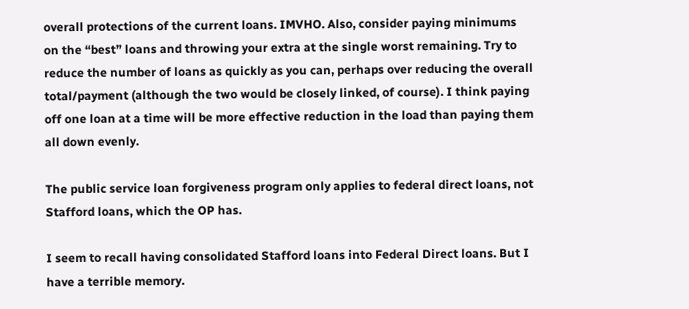overall protections of the current loans. IMVHO. Also, consider paying minimums on the “best” loans and throwing your extra at the single worst remaining. Try to reduce the number of loans as quickly as you can, perhaps over reducing the overall total/payment (although the two would be closely linked, of course). I think paying off one loan at a time will be more effective reduction in the load than paying them all down evenly.

The public service loan forgiveness program only applies to federal direct loans, not Stafford loans, which the OP has.

I seem to recall having consolidated Stafford loans into Federal Direct loans. But I have a terrible memory.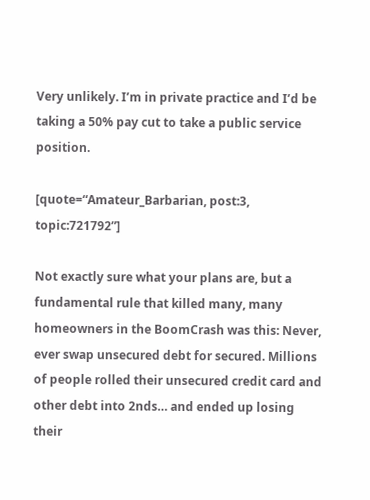Very unlikely. I’m in private practice and I’d be taking a 50% pay cut to take a public service position.

[quote=“Amateur_Barbarian, post:3, topic:721792”]

Not exactly sure what your plans are, but a fundamental rule that killed many, many homeowners in the BoomCrash was this: Never, ever swap unsecured debt for secured. Millions of people rolled their unsecured credit card and other debt into 2nds… and ended up losing their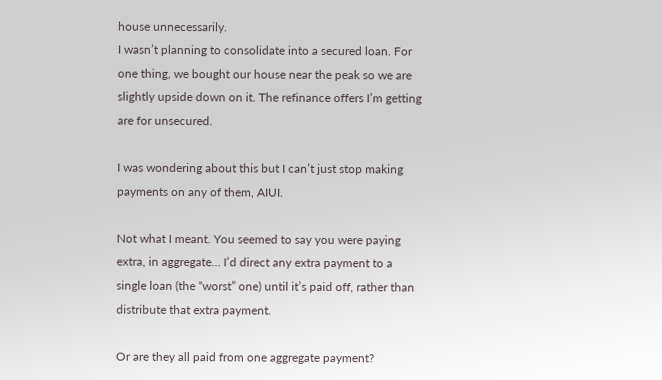house unnecessarily.
I wasn’t planning to consolidate into a secured loan. For one thing, we bought our house near the peak so we are slightly upside down on it. The refinance offers I’m getting are for unsecured.

I was wondering about this but I can’t just stop making payments on any of them, AIUI.

Not what I meant. You seemed to say you were paying extra, in aggregate… I’d direct any extra payment to a single loan (the “worst” one) until it’s paid off, rather than distribute that extra payment.

Or are they all paid from one aggregate payment?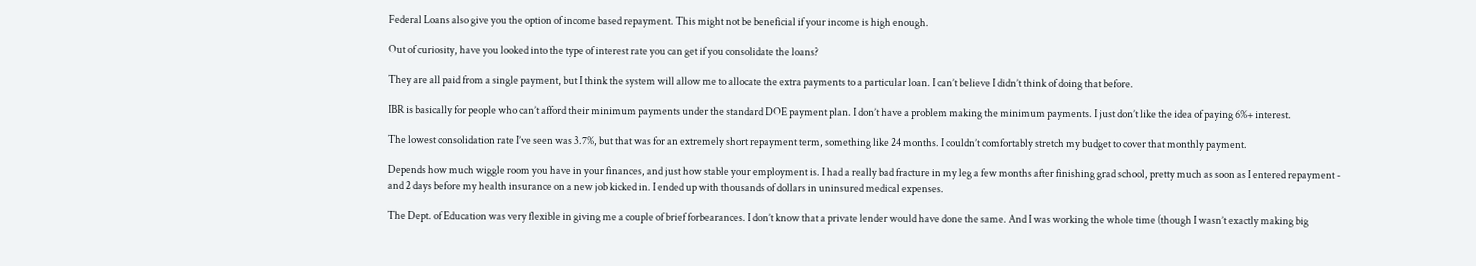Federal Loans also give you the option of income based repayment. This might not be beneficial if your income is high enough.

Out of curiosity, have you looked into the type of interest rate you can get if you consolidate the loans?

They are all paid from a single payment, but I think the system will allow me to allocate the extra payments to a particular loan. I can’t believe I didn’t think of doing that before.

IBR is basically for people who can’t afford their minimum payments under the standard DOE payment plan. I don’t have a problem making the minimum payments. I just don’t like the idea of paying 6%+ interest.

The lowest consolidation rate I’ve seen was 3.7%, but that was for an extremely short repayment term, something like 24 months. I couldn’t comfortably stretch my budget to cover that monthly payment.

Depends how much wiggle room you have in your finances, and just how stable your employment is. I had a really bad fracture in my leg a few months after finishing grad school, pretty much as soon as I entered repayment - and 2 days before my health insurance on a new job kicked in. I ended up with thousands of dollars in uninsured medical expenses.

The Dept. of Education was very flexible in giving me a couple of brief forbearances. I don’t know that a private lender would have done the same. And I was working the whole time (though I wasn’t exactly making big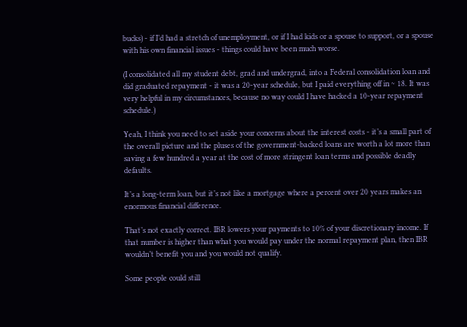bucks) - if I’d had a stretch of unemployment, or if I had kids or a spouse to support, or a spouse with his own financial issues - things could have been much worse.

(I consolidated all my student debt, grad and undergrad, into a Federal consolidation loan and did graduated repayment - it was a 20-year schedule, but I paid everything off in ~ 18. It was very helpful in my circumstances, because no way could I have hacked a 10-year repayment schedule.)

Yeah, I think you need to set aside your concerns about the interest costs - it’s a small part of the overall picture and the pluses of the government-backed loans are worth a lot more than saving a few hundred a year at the cost of more stringent loan terms and possible deadly defaults.

It’s a long-term loan, but it’s not like a mortgage where a percent over 20 years makes an enormous financial difference.

That’s not exactly correct. IBR lowers your payments to 10% of your discretionary income. If that number is higher than what you would pay under the normal repayment plan, then IBR wouldn’t benefit you and you would not qualify.

Some people could still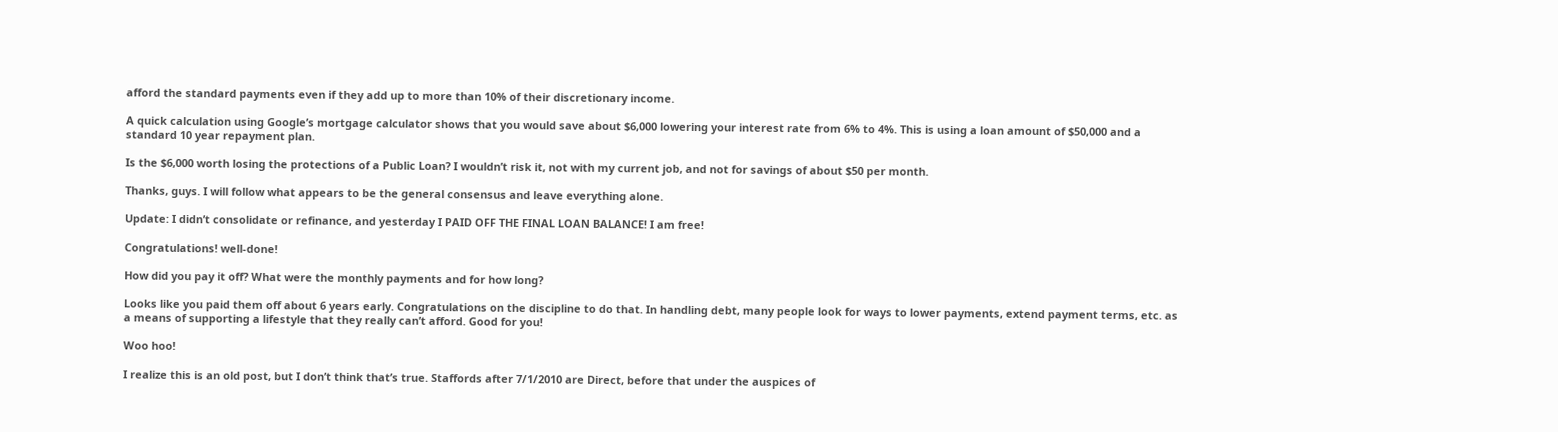afford the standard payments even if they add up to more than 10% of their discretionary income.

A quick calculation using Google’s mortgage calculator shows that you would save about $6,000 lowering your interest rate from 6% to 4%. This is using a loan amount of $50,000 and a standard 10 year repayment plan.

Is the $6,000 worth losing the protections of a Public Loan? I wouldn’t risk it, not with my current job, and not for savings of about $50 per month.

Thanks, guys. I will follow what appears to be the general consensus and leave everything alone.

Update: I didn’t consolidate or refinance, and yesterday I PAID OFF THE FINAL LOAN BALANCE! I am free!

Congratulations! well-done!

How did you pay it off? What were the monthly payments and for how long?

Looks like you paid them off about 6 years early. Congratulations on the discipline to do that. In handling debt, many people look for ways to lower payments, extend payment terms, etc. as a means of supporting a lifestyle that they really can’t afford. Good for you!

Woo hoo!

I realize this is an old post, but I don’t think that’s true. Staffords after 7/1/2010 are Direct, before that under the auspices of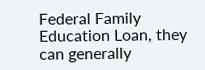Federal Family Education Loan, they can generally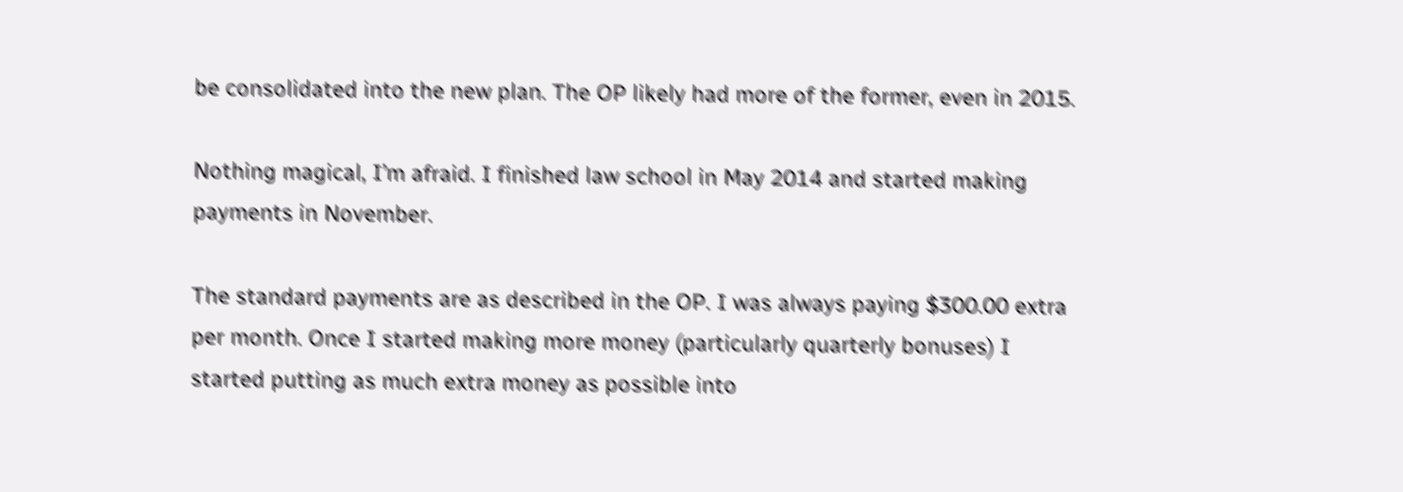be consolidated into the new plan. The OP likely had more of the former, even in 2015.

Nothing magical, I’m afraid. I finished law school in May 2014 and started making payments in November.

The standard payments are as described in the OP. I was always paying $300.00 extra per month. Once I started making more money (particularly quarterly bonuses) I started putting as much extra money as possible into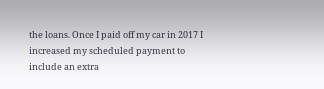the loans. Once I paid off my car in 2017 I increased my scheduled payment to include an extra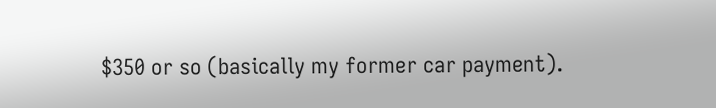$350 or so (basically my former car payment).